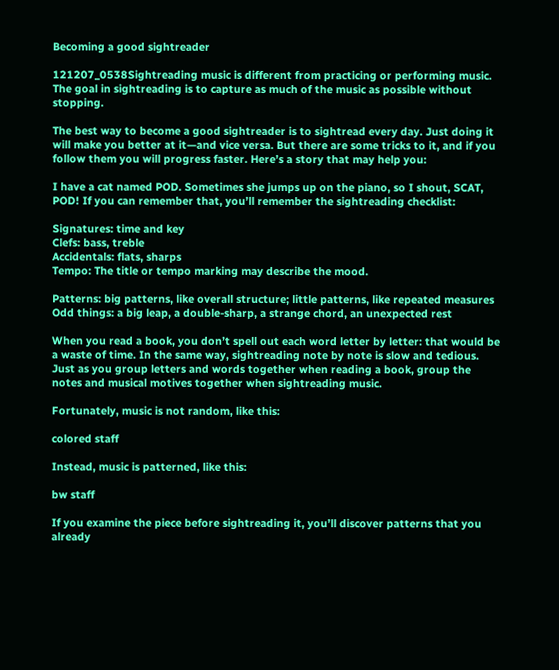Becoming a good sightreader

121207_0538Sightreading music is different from practicing or performing music. The goal in sightreading is to capture as much of the music as possible without stopping.

The best way to become a good sightreader is to sightread every day. Just doing it will make you better at it—and vice versa. But there are some tricks to it, and if you follow them you will progress faster. Here’s a story that may help you:

I have a cat named POD. Sometimes she jumps up on the piano, so I shout, SCAT, POD! If you can remember that, you’ll remember the sightreading checklist:

Signatures: time and key
Clefs: bass, treble
Accidentals: flats, sharps
Tempo: The title or tempo marking may describe the mood.

Patterns: big patterns, like overall structure; little patterns, like repeated measures
Odd things: a big leap, a double-sharp, a strange chord, an unexpected rest

When you read a book, you don’t spell out each word letter by letter: that would be a waste of time. In the same way, sightreading note by note is slow and tedious. Just as you group letters and words together when reading a book, group the notes and musical motives together when sightreading music.

Fortunately, music is not random, like this:

colored staff

Instead, music is patterned, like this:

bw staff

If you examine the piece before sightreading it, you’ll discover patterns that you already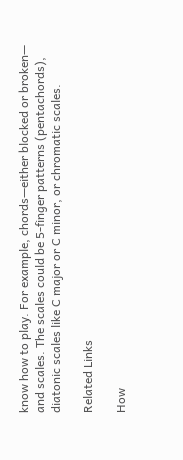know how to play. For example, chords—either blocked or broken— and scales. The scales could be 5-finger patterns (pentachords), diatonic scales like C major or C minor, or chromatic scales.

Related Links

How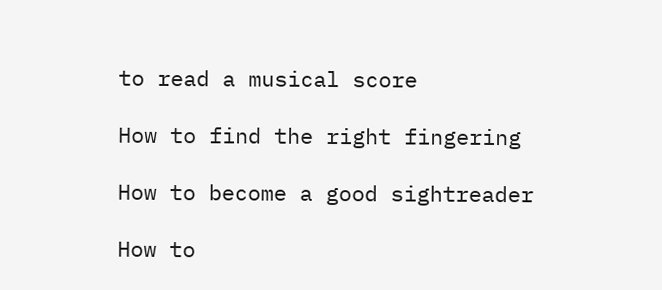to read a musical score

How to find the right fingering

How to become a good sightreader

How to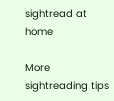sightread at home

More sightreading tips